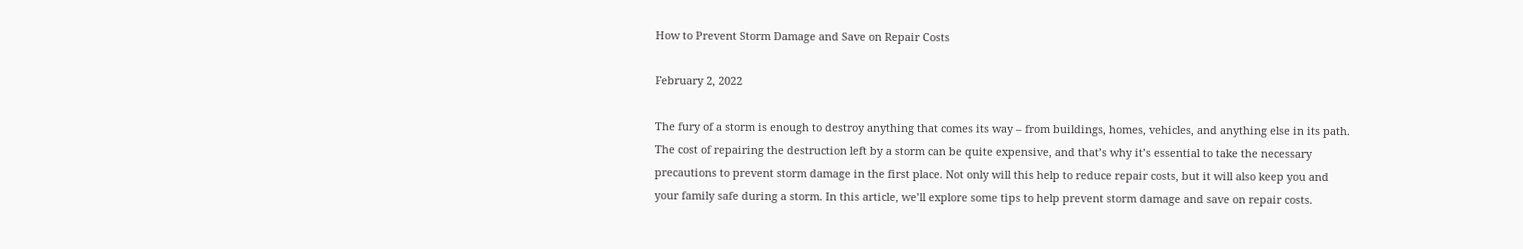How to Prevent Storm Damage and Save on Repair Costs

February 2, 2022

The fury of a storm is enough to destroy anything that comes its way – from buildings, homes, vehicles, and anything else in its path. The cost of repairing the destruction left by a storm can be quite expensive, and that’s why it’s essential to take the necessary precautions to prevent storm damage in the first place. Not only will this help to reduce repair costs, but it will also keep you and your family safe during a storm. In this article, we’ll explore some tips to help prevent storm damage and save on repair costs.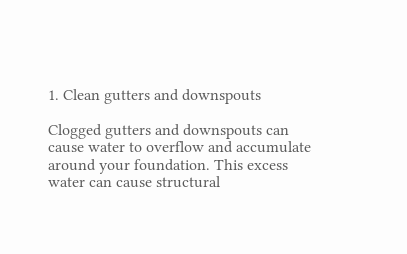1. Clean gutters and downspouts

Clogged gutters and downspouts can cause water to overflow and accumulate around your foundation. This excess water can cause structural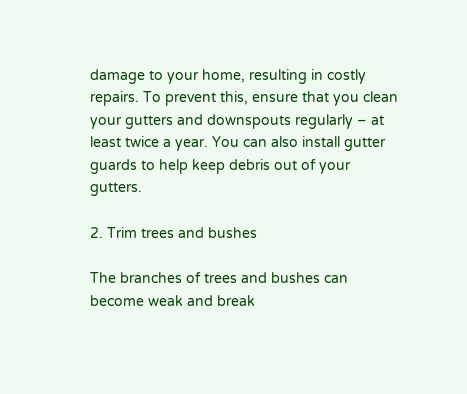damage to your home, resulting in costly repairs. To prevent this, ensure that you clean your gutters and downspouts regularly – at least twice a year. You can also install gutter guards to help keep debris out of your gutters.

2. Trim trees and bushes

The branches of trees and bushes can become weak and break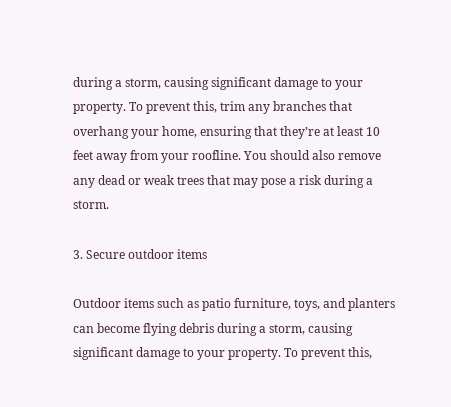during a storm, causing significant damage to your property. To prevent this, trim any branches that overhang your home, ensuring that they’re at least 10 feet away from your roofline. You should also remove any dead or weak trees that may pose a risk during a storm.

3. Secure outdoor items

Outdoor items such as patio furniture, toys, and planters can become flying debris during a storm, causing significant damage to your property. To prevent this,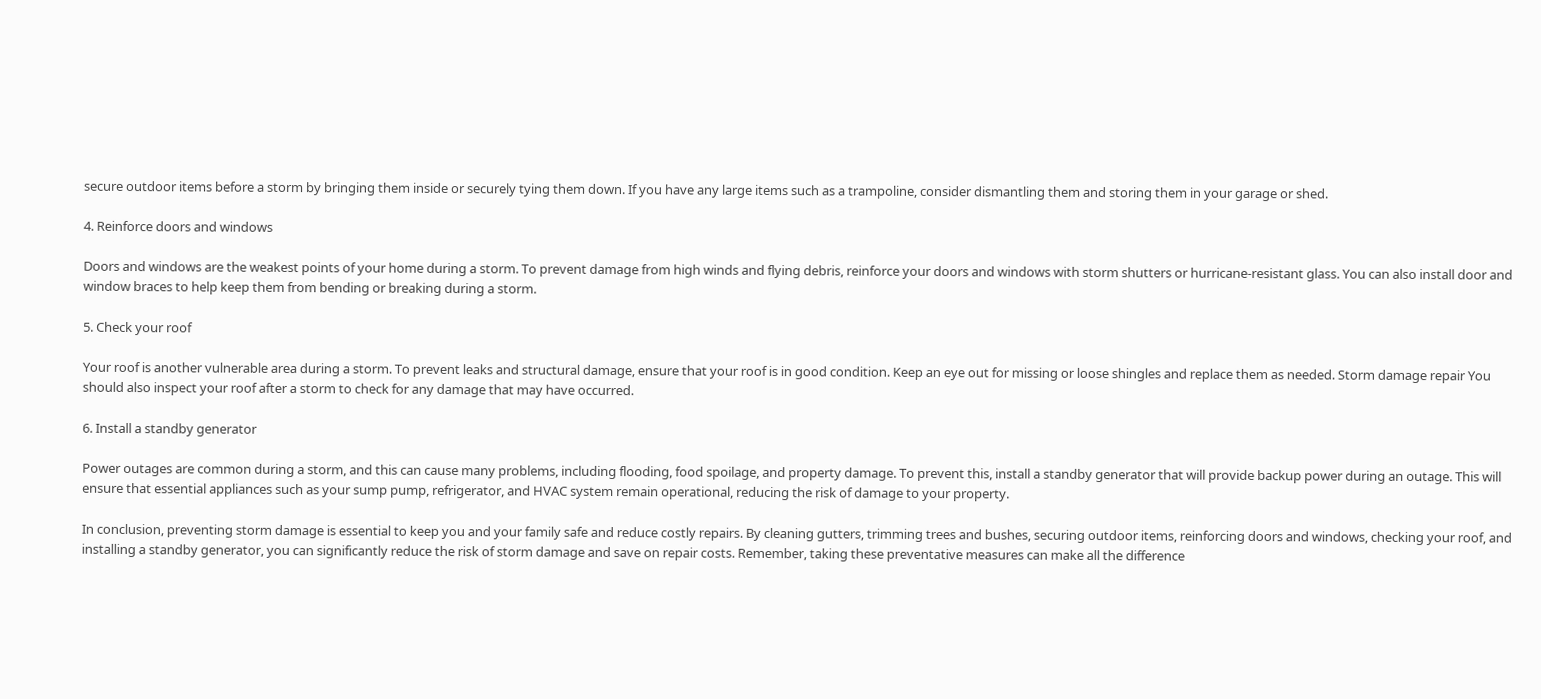secure outdoor items before a storm by bringing them inside or securely tying them down. If you have any large items such as a trampoline, consider dismantling them and storing them in your garage or shed.

4. Reinforce doors and windows

Doors and windows are the weakest points of your home during a storm. To prevent damage from high winds and flying debris, reinforce your doors and windows with storm shutters or hurricane-resistant glass. You can also install door and window braces to help keep them from bending or breaking during a storm.

5. Check your roof

Your roof is another vulnerable area during a storm. To prevent leaks and structural damage, ensure that your roof is in good condition. Keep an eye out for missing or loose shingles and replace them as needed. Storm damage repair You should also inspect your roof after a storm to check for any damage that may have occurred.

6. Install a standby generator

Power outages are common during a storm, and this can cause many problems, including flooding, food spoilage, and property damage. To prevent this, install a standby generator that will provide backup power during an outage. This will ensure that essential appliances such as your sump pump, refrigerator, and HVAC system remain operational, reducing the risk of damage to your property.

In conclusion, preventing storm damage is essential to keep you and your family safe and reduce costly repairs. By cleaning gutters, trimming trees and bushes, securing outdoor items, reinforcing doors and windows, checking your roof, and installing a standby generator, you can significantly reduce the risk of storm damage and save on repair costs. Remember, taking these preventative measures can make all the difference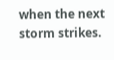when the next storm strikes.